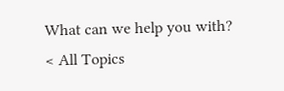What can we help you with?
< All Topics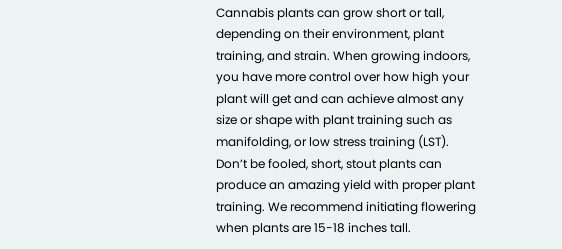Cannabis plants can grow short or tall, depending on their environment, plant training, and strain. When growing indoors, you have more control over how high your plant will get and can achieve almost any size or shape with plant training such as manifolding, or low stress training (LST). Don’t be fooled, short, stout plants can produce an amazing yield with proper plant training. We recommend initiating flowering when plants are 15-18 inches tall.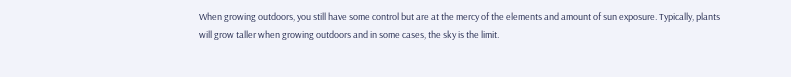When growing outdoors, you still have some control but are at the mercy of the elements and amount of sun exposure. Typically, plants will grow taller when growing outdoors and in some cases, the sky is the limit.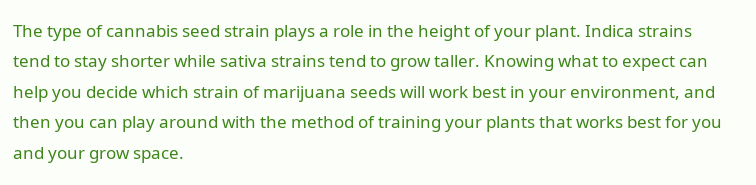The type of cannabis seed strain plays a role in the height of your plant. Indica strains tend to stay shorter while sativa strains tend to grow taller. Knowing what to expect can help you decide which strain of marijuana seeds will work best in your environment, and then you can play around with the method of training your plants that works best for you and your grow space.